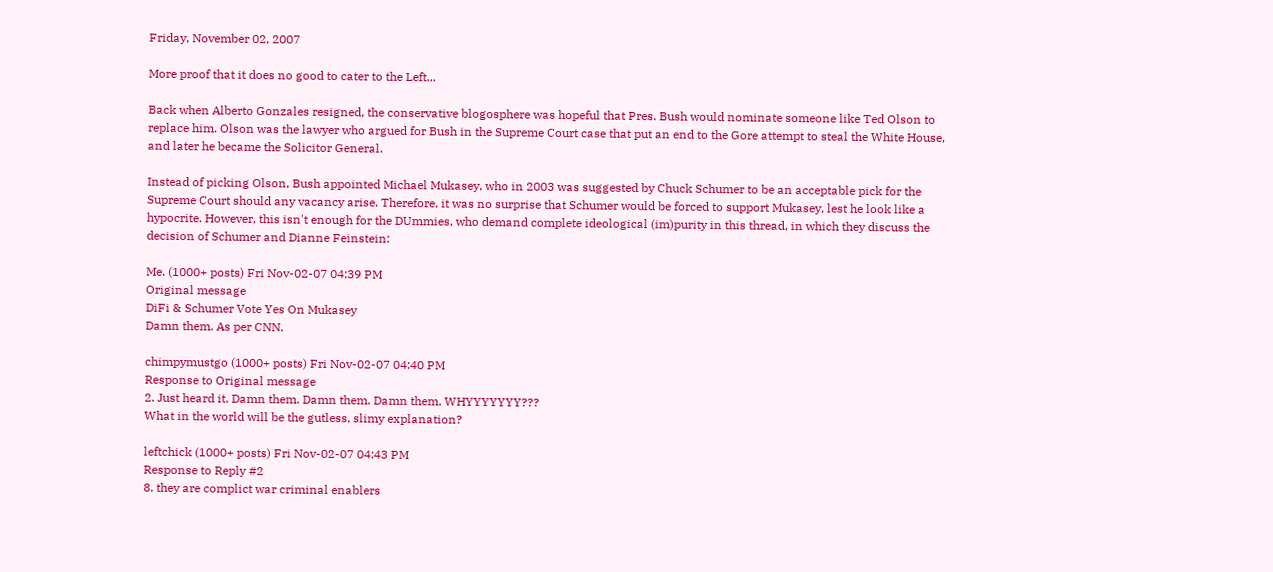Friday, November 02, 2007

More proof that it does no good to cater to the Left...

Back when Alberto Gonzales resigned, the conservative blogosphere was hopeful that Pres. Bush would nominate someone like Ted Olson to replace him. Olson was the lawyer who argued for Bush in the Supreme Court case that put an end to the Gore attempt to steal the White House, and later he became the Solicitor General.

Instead of picking Olson, Bush appointed Michael Mukasey, who in 2003 was suggested by Chuck Schumer to be an acceptable pick for the Supreme Court should any vacancy arise. Therefore, it was no surprise that Schumer would be forced to support Mukasey, lest he look like a hypocrite. However, this isn't enough for the DUmmies, who demand complete ideological (im)purity in this thread, in which they discuss the decision of Schumer and Dianne Feinstein:

Me. (1000+ posts) Fri Nov-02-07 04:39 PM
Original message
DiFi & Schumer Vote Yes On Mukasey
Damn them. As per CNN.

chimpymustgo (1000+ posts) Fri Nov-02-07 04:40 PM
Response to Original message
2. Just heard it. Damn them. Damn them. Damn them. WHYYYYYYY???
What in the world will be the gutless, slimy explanation?

leftchick (1000+ posts) Fri Nov-02-07 04:43 PM
Response to Reply #2
8. they are complict war criminal enablers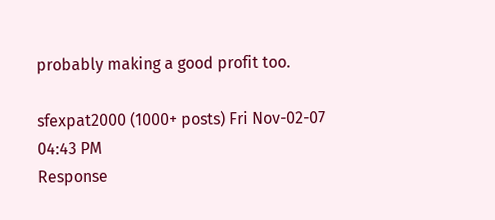probably making a good profit too.

sfexpat2000 (1000+ posts) Fri Nov-02-07 04:43 PM
Response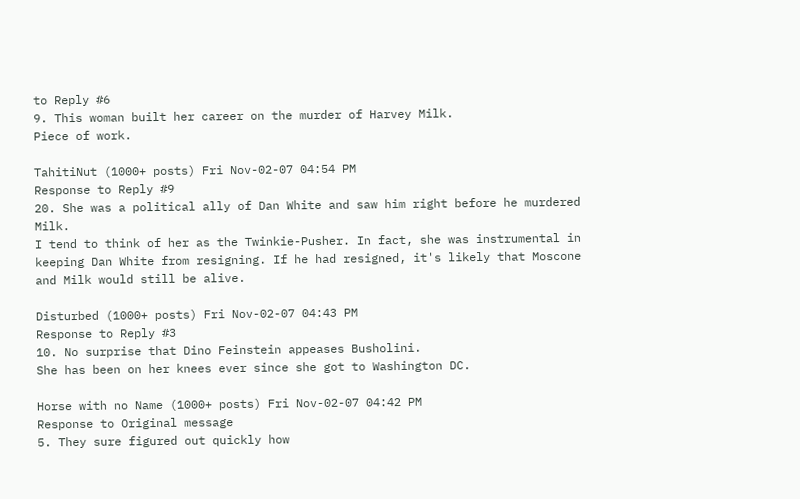to Reply #6
9. This woman built her career on the murder of Harvey Milk.
Piece of work.

TahitiNut (1000+ posts) Fri Nov-02-07 04:54 PM
Response to Reply #9
20. She was a political ally of Dan White and saw him right before he murdered Milk.
I tend to think of her as the Twinkie-Pusher. In fact, she was instrumental in keeping Dan White from resigning. If he had resigned, it's likely that Moscone and Milk would still be alive.

Disturbed (1000+ posts) Fri Nov-02-07 04:43 PM
Response to Reply #3
10. No surprise that Dino Feinstein appeases Busholini.
She has been on her knees ever since she got to Washington DC.

Horse with no Name (1000+ posts) Fri Nov-02-07 04:42 PM
Response to Original message
5. They sure figured out quickly how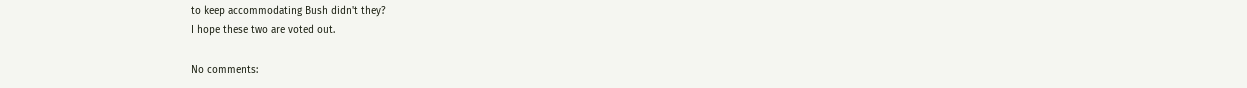to keep accommodating Bush didn't they?
I hope these two are voted out.

No comments: